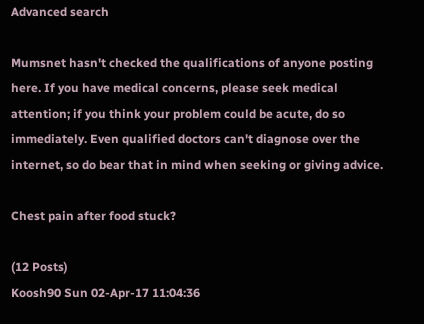Advanced search

Mumsnet hasn't checked the qualifications of anyone posting here. If you have medical concerns, please seek medical attention; if you think your problem could be acute, do so immediately. Even qualified doctors can't diagnose over the internet, so do bear that in mind when seeking or giving advice.

Chest pain after food stuck?

(12 Posts)
Koosh90 Sun 02-Apr-17 11:04:36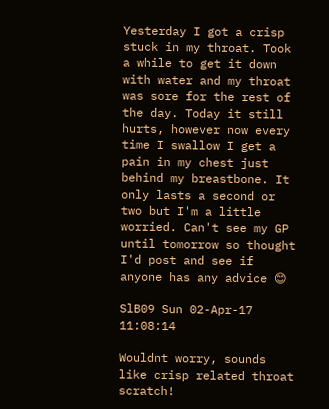Yesterday I got a crisp stuck in my throat. Took a while to get it down with water and my throat was sore for the rest of the day. Today it still hurts, however now every time I swallow I get a pain in my chest just behind my breastbone. It only lasts a second or two but I'm a little worried. Can't see my GP until tomorrow so thought I'd post and see if anyone has any advice 😊

SlB09 Sun 02-Apr-17 11:08:14

Wouldnt worry, sounds like crisp related throat scratch!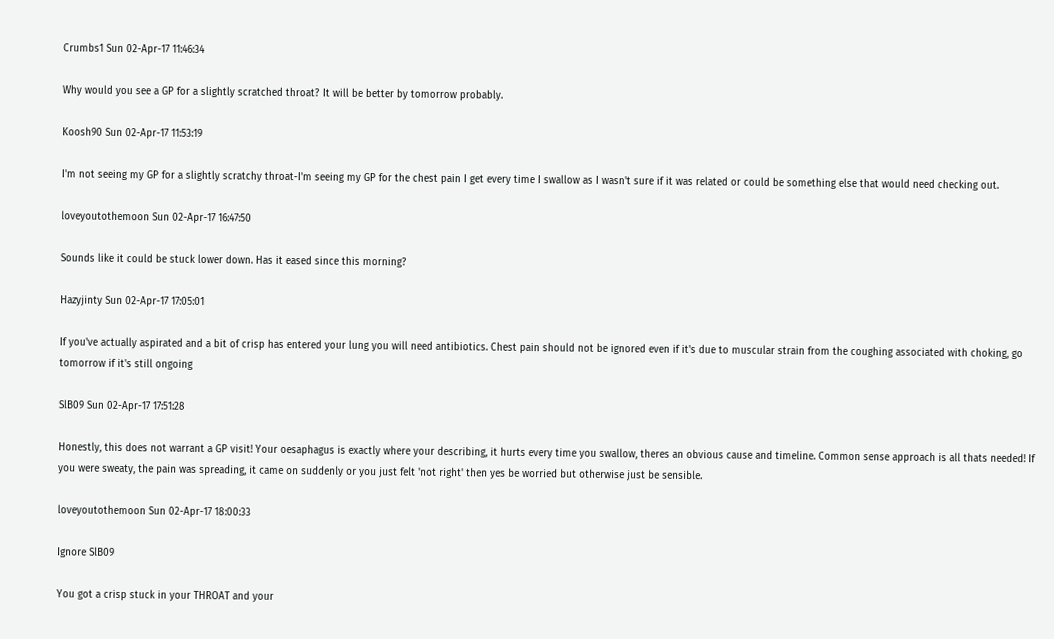Crumbs1 Sun 02-Apr-17 11:46:34

Why would you see a GP for a slightly scratched throat? It will be better by tomorrow probably.

Koosh90 Sun 02-Apr-17 11:53:19

I'm not seeing my GP for a slightly scratchy throat-I'm seeing my GP for the chest pain I get every time I swallow as I wasn't sure if it was related or could be something else that would need checking out.

loveyoutothemoon Sun 02-Apr-17 16:47:50

Sounds like it could be stuck lower down. Has it eased since this morning?

Hazyjinty Sun 02-Apr-17 17:05:01

If you've actually aspirated and a bit of crisp has entered your lung you will need antibiotics. Chest pain should not be ignored even if it's due to muscular strain from the coughing associated with choking, go tomorrow if it's still ongoing

SlB09 Sun 02-Apr-17 17:51:28

Honestly, this does not warrant a GP visit! Your oesaphagus is exactly where your describing, it hurts every time you swallow, theres an obvious cause and timeline. Common sense approach is all thats needed! If you were sweaty, the pain was spreading, it came on suddenly or you just felt 'not right' then yes be worried but otherwise just be sensible.

loveyoutothemoon Sun 02-Apr-17 18:00:33

Ignore SlB09

You got a crisp stuck in your THROAT and your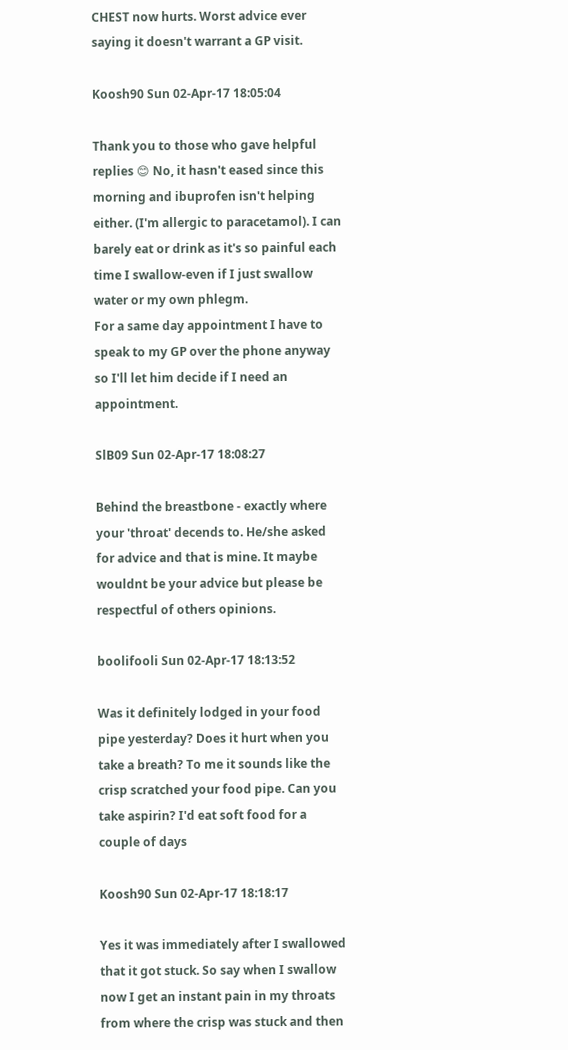CHEST now hurts. Worst advice ever saying it doesn't warrant a GP visit.

Koosh90 Sun 02-Apr-17 18:05:04

Thank you to those who gave helpful replies 😊 No, it hasn't eased since this morning and ibuprofen isn't helping either. (I'm allergic to paracetamol). I can barely eat or drink as it's so painful each time I swallow-even if I just swallow water or my own phlegm.
For a same day appointment I have to speak to my GP over the phone anyway so I'll let him decide if I need an appointment.

SlB09 Sun 02-Apr-17 18:08:27

Behind the breastbone - exactly where your 'throat' decends to. He/she asked for advice and that is mine. It maybe wouldnt be your advice but please be respectful of others opinions.

boolifooli Sun 02-Apr-17 18:13:52

Was it definitely lodged in your food pipe yesterday? Does it hurt when you take a breath? To me it sounds like the crisp scratched your food pipe. Can you take aspirin? I'd eat soft food for a couple of days

Koosh90 Sun 02-Apr-17 18:18:17

Yes it was immediately after I swallowed that it got stuck. So say when I swallow now I get an instant pain in my throats from where the crisp was stuck and then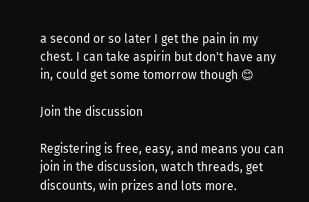a second or so later I get the pain in my chest. I can take aspirin but don't have any in, could get some tomorrow though 😊

Join the discussion

Registering is free, easy, and means you can join in the discussion, watch threads, get discounts, win prizes and lots more.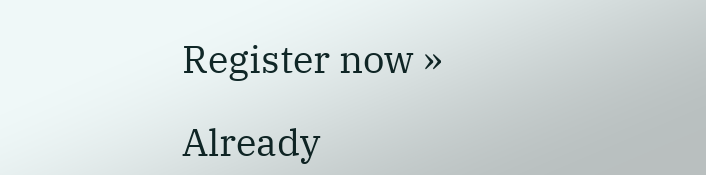Register now »

Already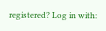registered? Log in with: